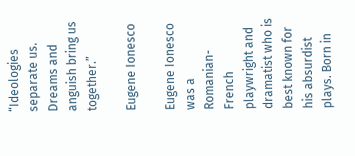“Ideologies separate us. Dreams and anguish bring us together.”

Eugene Ionesco

Eugene Ionesco was a Romanian-French playwright and dramatist who is best known for his absurdist plays. Born in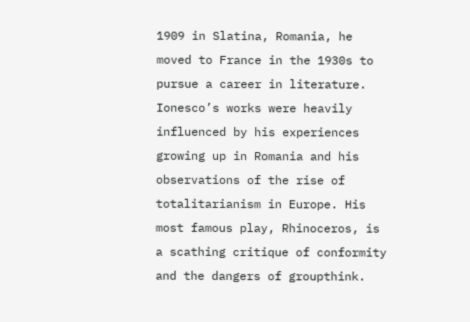1909 in Slatina, Romania, he moved to France in the 1930s to pursue a career in literature. Ionesco’s works were heavily influenced by his experiences growing up in Romania and his observations of the rise of totalitarianism in Europe. His most famous play, Rhinoceros, is a scathing critique of conformity and the dangers of groupthink.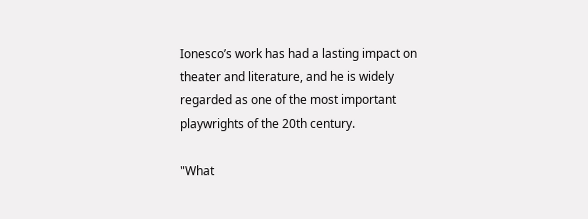Ionesco’s work has had a lasting impact on theater and literature, and he is widely regarded as one of the most important playwrights of the 20th century.

"What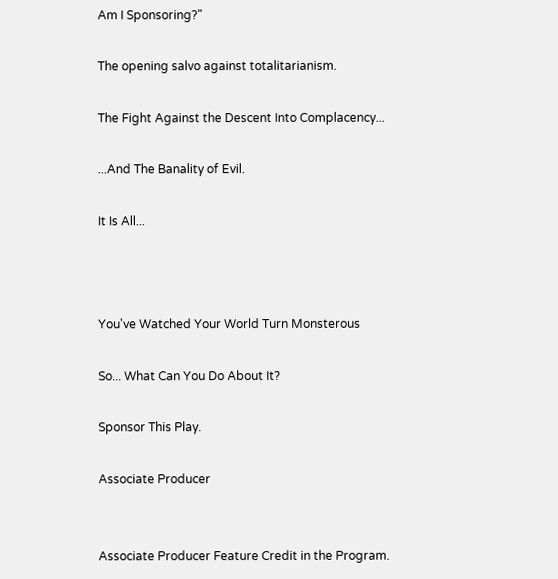Am I Sponsoring?"

The opening salvo against totalitarianism.

The Fight Against the Descent Into Complacency...

...And The Banality of Evil.

It Is All...



You've Watched Your World Turn Monsterous

So... What Can You Do About It?

Sponsor This Play.

Associate Producer


Associate Producer Feature Credit in the Program.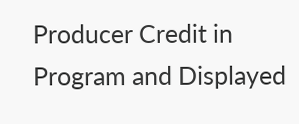Producer Credit in Program and Displayed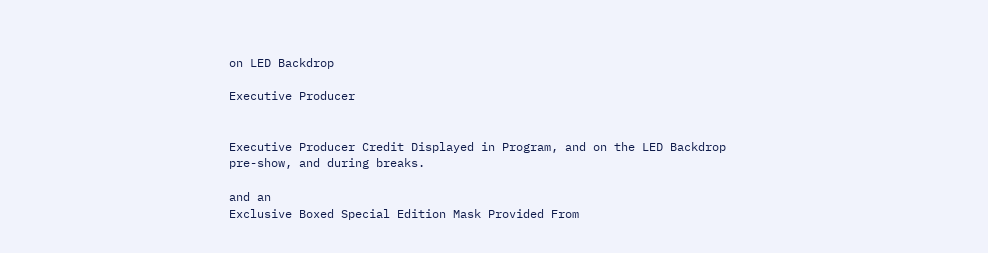on LED Backdrop

Executive Producer


Executive Producer Credit Displayed in Program, and on the LED Backdrop
pre-show, and during breaks.

and an
Exclusive Boxed Special Edition Mask Provided From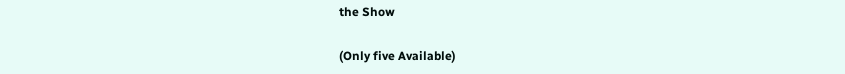the Show

(Only five Available)